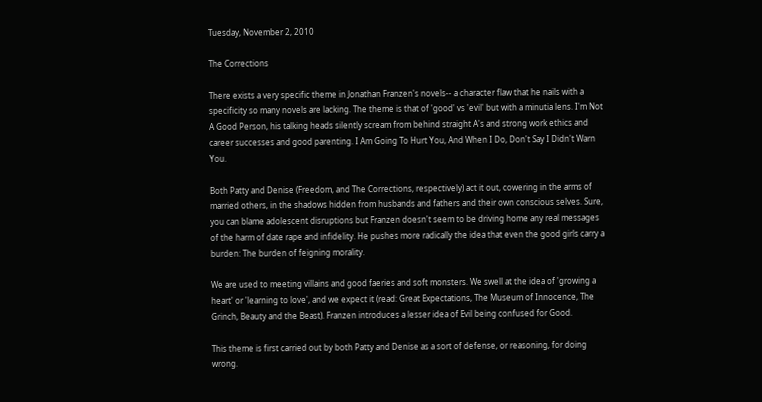Tuesday, November 2, 2010

The Corrections

There exists a very specific theme in Jonathan Franzen's novels-- a character flaw that he nails with a specificity so many novels are lacking. The theme is that of 'good' vs 'evil' but with a minutia lens. I'm Not A Good Person, his talking heads silently scream from behind straight A's and strong work ethics and career successes and good parenting. I Am Going To Hurt You, And When I Do, Don't Say I Didn't Warn You.

Both Patty and Denise (Freedom, and The Corrections, respectively) act it out, cowering in the arms of married others, in the shadows hidden from husbands and fathers and their own conscious selves. Sure, you can blame adolescent disruptions but Franzen doesn't seem to be driving home any real messages of the harm of date rape and infidelity. He pushes more radically the idea that even the good girls carry a burden: The burden of feigning morality.

We are used to meeting villains and good faeries and soft monsters. We swell at the idea of 'growing a heart' or 'learning to love', and we expect it (read: Great Expectations, The Museum of Innocence, The Grinch, Beauty and the Beast). Franzen introduces a lesser idea of Evil being confused for Good.

This theme is first carried out by both Patty and Denise as a sort of defense, or reasoning, for doing wrong.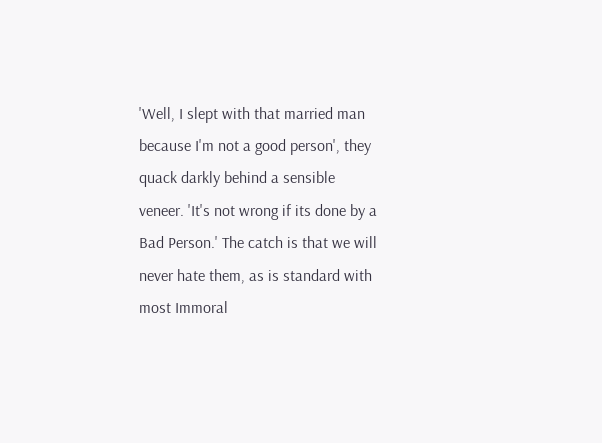'Well, I slept with that married man because I'm not a good person', they quack darkly behind a sensible veneer. 'It's not wrong if its done by a Bad Person.' The catch is that we will never hate them, as is standard with most Immoral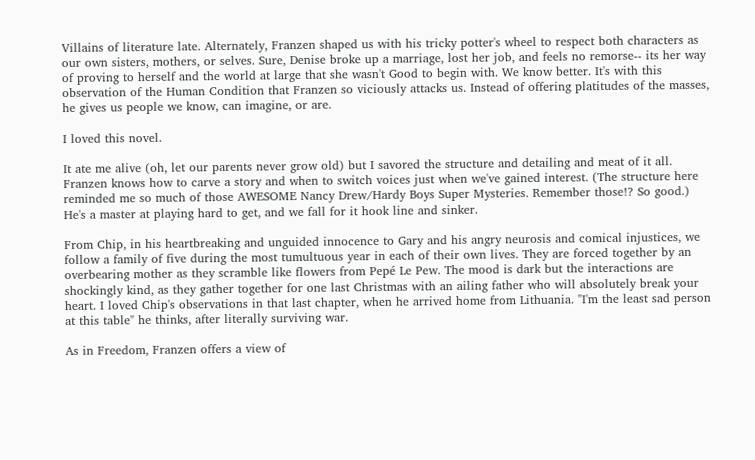Villains of literature late. Alternately, Franzen shaped us with his tricky potter's wheel to respect both characters as our own sisters, mothers, or selves. Sure, Denise broke up a marriage, lost her job, and feels no remorse-- its her way of proving to herself and the world at large that she wasn't Good to begin with. We know better. It's with this observation of the Human Condition that Franzen so viciously attacks us. Instead of offering platitudes of the masses, he gives us people we know, can imagine, or are.

I loved this novel.

It ate me alive (oh, let our parents never grow old) but I savored the structure and detailing and meat of it all. Franzen knows how to carve a story and when to switch voices just when we've gained interest. (The structure here reminded me so much of those AWESOME Nancy Drew/Hardy Boys Super Mysteries. Remember those!? So good.) He's a master at playing hard to get, and we fall for it hook line and sinker.

From Chip, in his heartbreaking and unguided innocence to Gary and his angry neurosis and comical injustices, we follow a family of five during the most tumultuous year in each of their own lives. They are forced together by an overbearing mother as they scramble like flowers from Pepé Le Pew. The mood is dark but the interactions are shockingly kind, as they gather together for one last Christmas with an ailing father who will absolutely break your heart. I loved Chip's observations in that last chapter, when he arrived home from Lithuania. "I'm the least sad person at this table" he thinks, after literally surviving war.

As in Freedom, Franzen offers a view of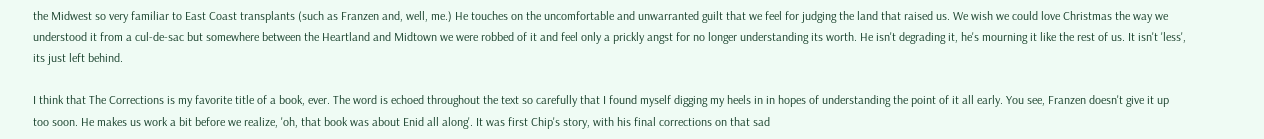the Midwest so very familiar to East Coast transplants (such as Franzen and, well, me.) He touches on the uncomfortable and unwarranted guilt that we feel for judging the land that raised us. We wish we could love Christmas the way we understood it from a cul-de-sac but somewhere between the Heartland and Midtown we were robbed of it and feel only a prickly angst for no longer understanding its worth. He isn't degrading it, he's mourning it like the rest of us. It isn't 'less', its just left behind.

I think that The Corrections is my favorite title of a book, ever. The word is echoed throughout the text so carefully that I found myself digging my heels in in hopes of understanding the point of it all early. You see, Franzen doesn't give it up too soon. He makes us work a bit before we realize, 'oh, that book was about Enid all along'. It was first Chip's story, with his final corrections on that sad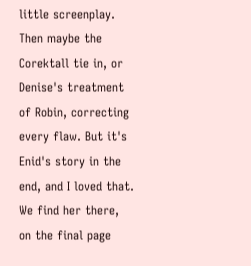little screenplay. Then maybe the Corektall tie in, or Denise's treatment of Robin, correcting every flaw. But it's Enid's story in the end, and I loved that. We find her there, on the final page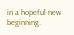in a hopeful new beginning.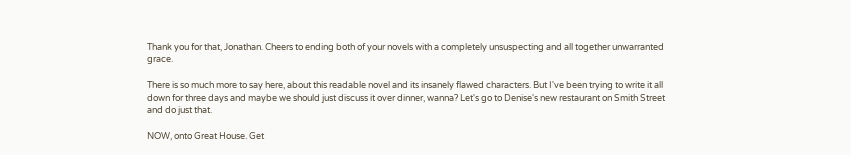Thank you for that, Jonathan. Cheers to ending both of your novels with a completely unsuspecting and all together unwarranted grace.

There is so much more to say here, about this readable novel and its insanely flawed characters. But I've been trying to write it all down for three days and maybe we should just discuss it over dinner, wanna? Let's go to Denise's new restaurant on Smith Street and do just that.

NOW, onto Great House. Get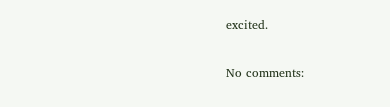excited.

No comments: